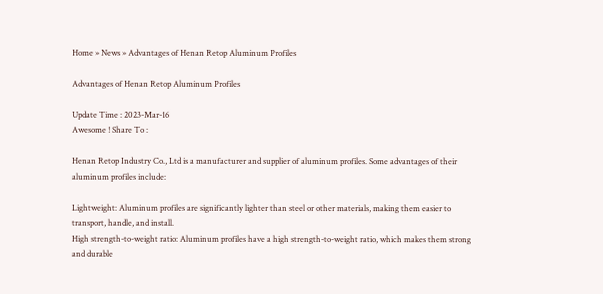Home » News » Advantages of Henan Retop Aluminum Profiles

Advantages of Henan Retop Aluminum Profiles

Update Time : 2023-Mar-16
Awesome ! Share To :

Henan Retop Industry Co., Ltd is a manufacturer and supplier of aluminum profiles. Some advantages of their aluminum profiles include:

Lightweight: Aluminum profiles are significantly lighter than steel or other materials, making them easier to transport, handle, and install.
High strength-to-weight ratio: Aluminum profiles have a high strength-to-weight ratio, which makes them strong and durable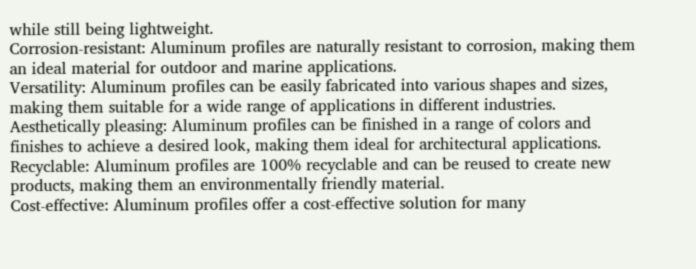while still being lightweight.
Corrosion-resistant: Aluminum profiles are naturally resistant to corrosion, making them an ideal material for outdoor and marine applications.
Versatility: Aluminum profiles can be easily fabricated into various shapes and sizes, making them suitable for a wide range of applications in different industries.
Aesthetically pleasing: Aluminum profiles can be finished in a range of colors and finishes to achieve a desired look, making them ideal for architectural applications.
Recyclable: Aluminum profiles are 100% recyclable and can be reused to create new products, making them an environmentally friendly material.
Cost-effective: Aluminum profiles offer a cost-effective solution for many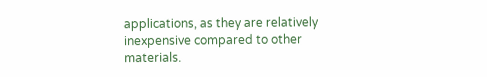applications, as they are relatively inexpensive compared to other materials.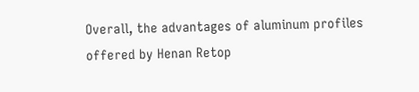Overall, the advantages of aluminum profiles offered by Henan Retop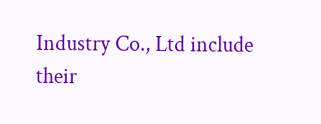Industry Co., Ltd include their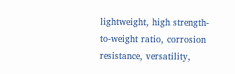lightweight, high strength-to-weight ratio, corrosion resistance, versatility,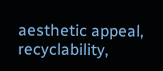aesthetic appeal, recyclability,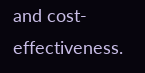and cost-effectiveness.